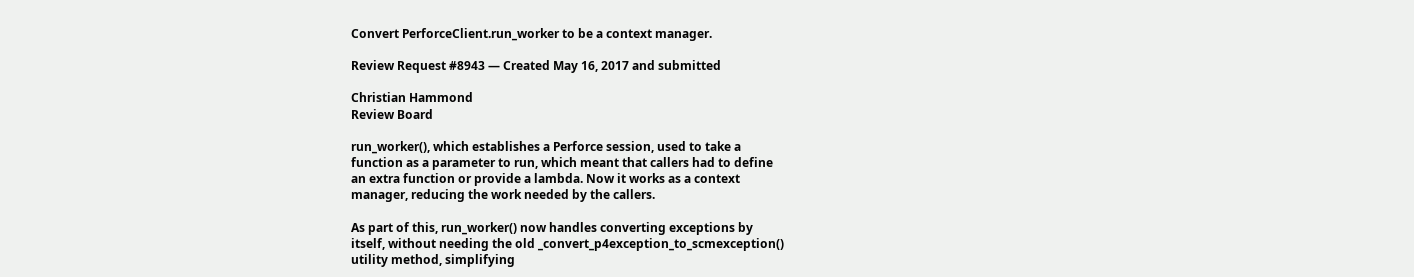Convert PerforceClient.run_worker to be a context manager.

Review Request #8943 — Created May 16, 2017 and submitted

Christian Hammond
Review Board

run_worker(), which establishes a Perforce session, used to take a
function as a parameter to run, which meant that callers had to define
an extra function or provide a lambda. Now it works as a context
manager, reducing the work needed by the callers.

As part of this, run_worker() now handles converting exceptions by
itself, without needing the old _convert_p4exception_to_scmexception()
utility method, simplifying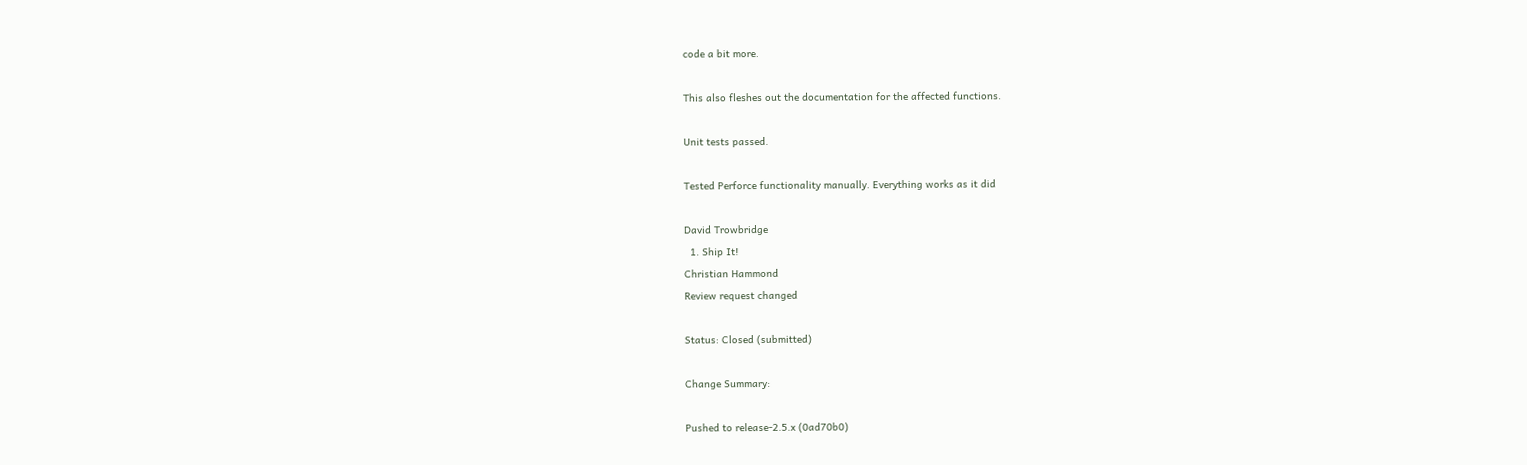code a bit more.

This also fleshes out the documentation for the affected functions.

Unit tests passed.

Tested Perforce functionality manually. Everything works as it did

David Trowbridge
  1. Ship It!
Christian Hammond
Review request changed

Status: Closed (submitted)

Change Summary:

Pushed to release-2.5.x (0ad70b0)